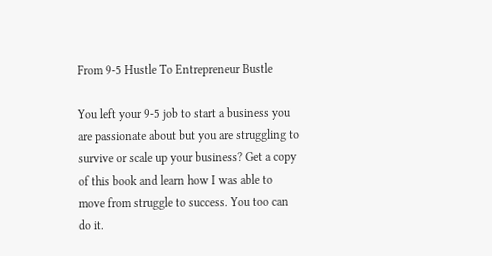From 9-5 Hustle To Entrepreneur Bustle

You left your 9-5 job to start a business you are passionate about but you are struggling to survive or scale up your business? Get a copy of this book and learn how I was able to move from struggle to success. You too can do it.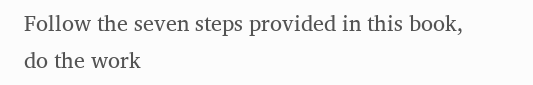Follow the seven steps provided in this book, do the work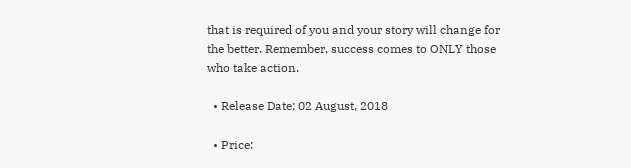that is required of you and your story will change for the better. Remember, success comes to ONLY those who take action.

  • Release Date: 02 August, 2018

  • Price: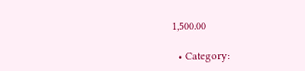1,500.00

  • Category: